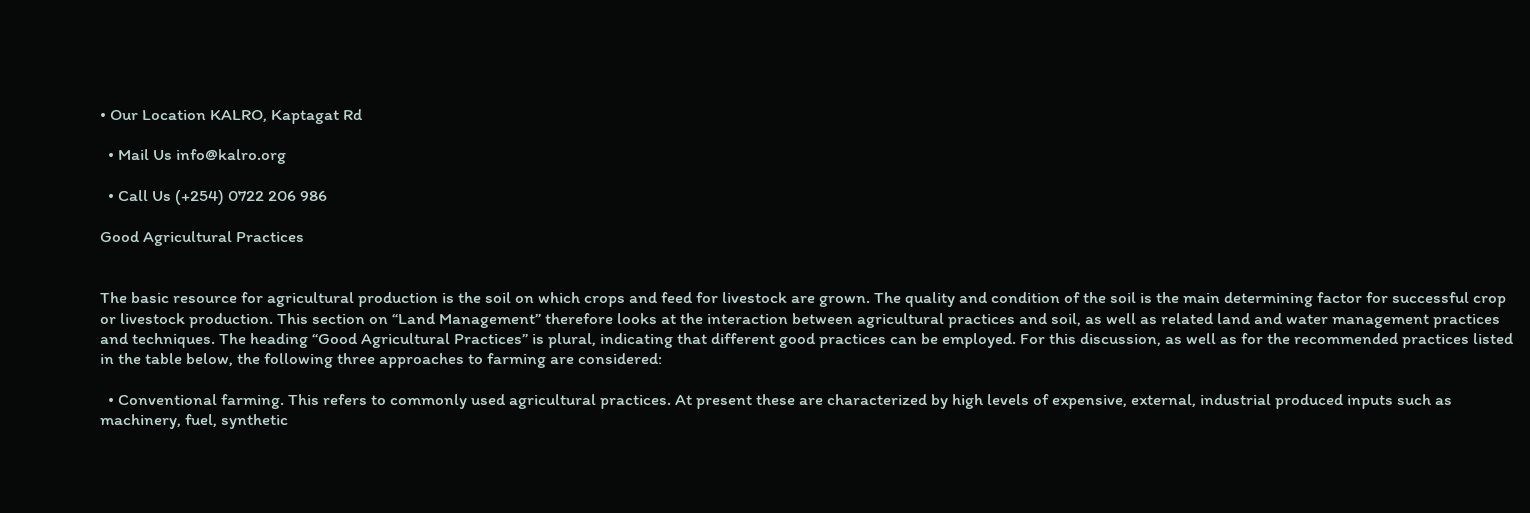• Our Location KALRO, Kaptagat Rd

  • Mail Us info@kalro.org

  • Call Us (+254) 0722 206 986

Good Agricultural Practices


The basic resource for agricultural production is the soil on which crops and feed for livestock are grown. The quality and condition of the soil is the main determining factor for successful crop or livestock production. This section on “Land Management” therefore looks at the interaction between agricultural practices and soil, as well as related land and water management practices and techniques. The heading “Good Agricultural Practices” is plural, indicating that different good practices can be employed. For this discussion, as well as for the recommended practices listed in the table below, the following three approaches to farming are considered:

  • Conventional farming. This refers to commonly used agricultural practices. At present these are characterized by high levels of expensive, external, industrial produced inputs such as machinery, fuel, synthetic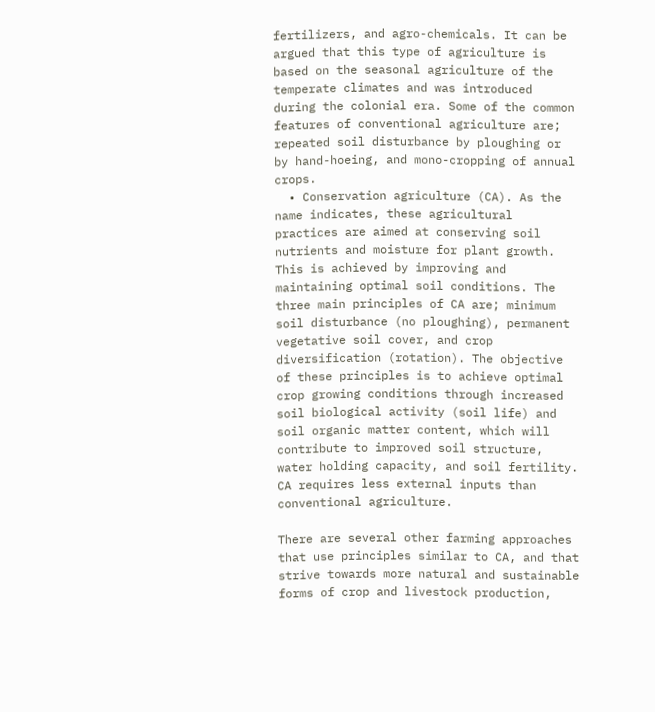fertilizers, and agro-chemicals. It can be argued that this type of agriculture is based on the seasonal agriculture of the temperate climates and was introduced during the colonial era. Some of the common features of conventional agriculture are; repeated soil disturbance by ploughing or by hand-hoeing, and mono-cropping of annual crops.
  • Conservation agriculture (CA). As the name indicates, these agricultural practices are aimed at conserving soil nutrients and moisture for plant growth. This is achieved by improving and maintaining optimal soil conditions. The three main principles of CA are; minimum soil disturbance (no ploughing), permanent vegetative soil cover, and crop diversification (rotation). The objective of these principles is to achieve optimal crop growing conditions through increased soil biological activity (soil life) and soil organic matter content, which will contribute to improved soil structure, water holding capacity, and soil fertility. CA requires less external inputs than conventional agriculture.

There are several other farming approaches that use principles similar to CA, and that strive towards more natural and sustainable forms of crop and livestock production,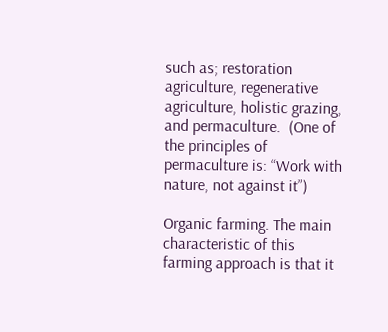such as; restoration agriculture, regenerative agriculture, holistic grazing, and permaculture.  (One of the principles of permaculture is: “Work with nature, not against it”)

Organic farming. The main characteristic of this farming approach is that it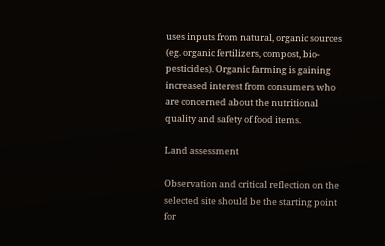uses inputs from natural, organic sources (eg. organic fertilizers, compost, bio-pesticides). Organic farming is gaining increased interest from consumers who are concerned about the nutritional quality and safety of food items.

Land assessment

Observation and critical reflection on the selected site should be the starting point for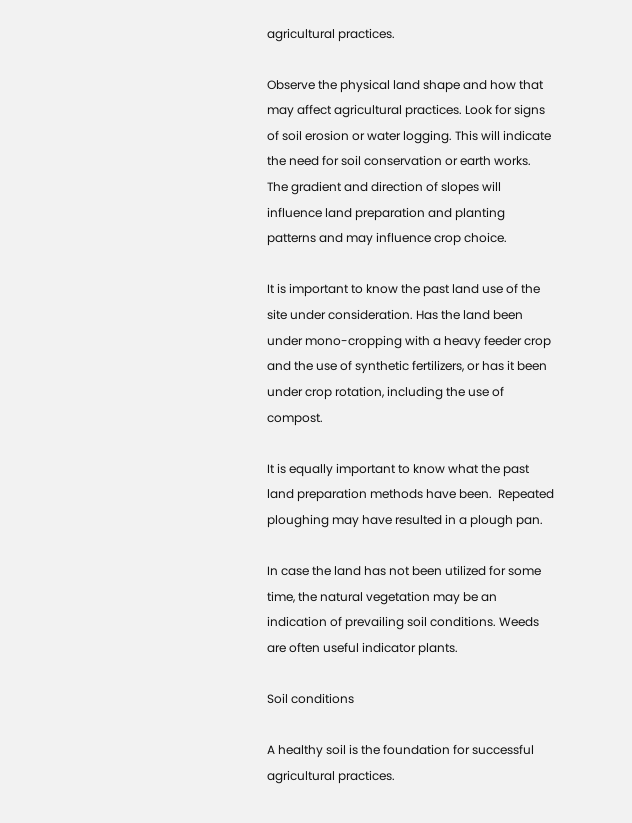agricultural practices.

Observe the physical land shape and how that may affect agricultural practices. Look for signs of soil erosion or water logging. This will indicate the need for soil conservation or earth works. The gradient and direction of slopes will influence land preparation and planting patterns and may influence crop choice.

It is important to know the past land use of the site under consideration. Has the land been under mono-cropping with a heavy feeder crop and the use of synthetic fertilizers, or has it been under crop rotation, including the use of compost.

It is equally important to know what the past land preparation methods have been.  Repeated ploughing may have resulted in a plough pan.

In case the land has not been utilized for some time, the natural vegetation may be an indication of prevailing soil conditions. Weeds are often useful indicator plants.

Soil conditions

A healthy soil is the foundation for successful agricultural practices.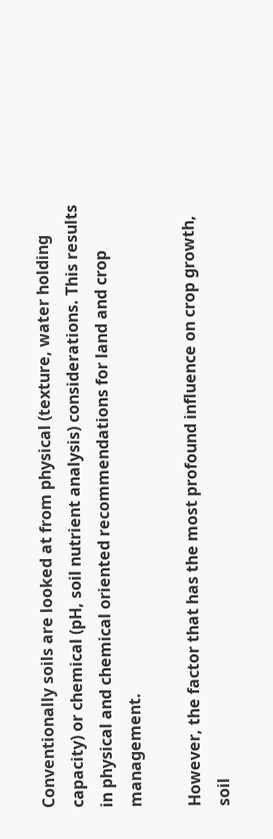Conventionally soils are looked at from physical (texture, water holding capacity) or chemical (pH, soil nutrient analysis) considerations. This results in physical and chemical oriented recommendations for land and crop management.

However, the factor that has the most profound influence on crop growth, soil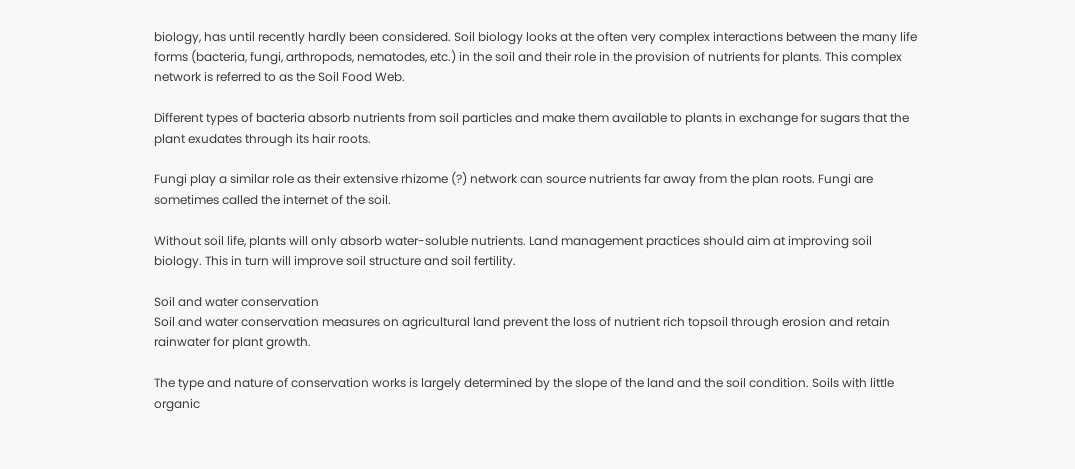biology, has until recently hardly been considered. Soil biology looks at the often very complex interactions between the many life forms (bacteria, fungi, arthropods, nematodes, etc.) in the soil and their role in the provision of nutrients for plants. This complex network is referred to as the Soil Food Web.

Different types of bacteria absorb nutrients from soil particles and make them available to plants in exchange for sugars that the plant exudates through its hair roots.

Fungi play a similar role as their extensive rhizome (?) network can source nutrients far away from the plan roots. Fungi are sometimes called the internet of the soil.

Without soil life, plants will only absorb water-soluble nutrients. Land management practices should aim at improving soil biology. This in turn will improve soil structure and soil fertility.

Soil and water conservation
Soil and water conservation measures on agricultural land prevent the loss of nutrient rich topsoil through erosion and retain rainwater for plant growth.

The type and nature of conservation works is largely determined by the slope of the land and the soil condition. Soils with little organic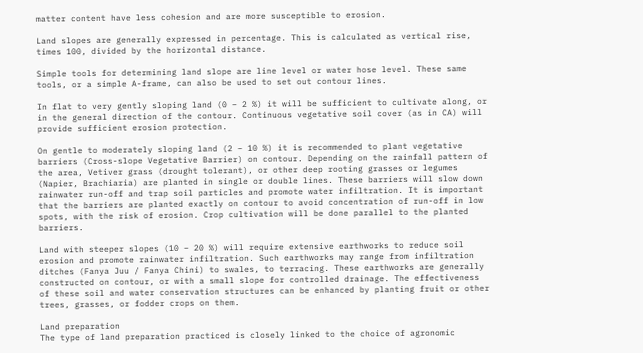matter content have less cohesion and are more susceptible to erosion.

Land slopes are generally expressed in percentage. This is calculated as vertical rise, times 100, divided by the horizontal distance.

Simple tools for determining land slope are line level or water hose level. These same tools, or a simple A-frame, can also be used to set out contour lines.

In flat to very gently sloping land (0 – 2 %) it will be sufficient to cultivate along, or in the general direction of the contour. Continuous vegetative soil cover (as in CA) will provide sufficient erosion protection.

On gentle to moderately sloping land (2 – 10 %) it is recommended to plant vegetative barriers (Cross-slope Vegetative Barrier) on contour. Depending on the rainfall pattern of the area, Vetiver grass (drought tolerant), or other deep rooting grasses or legumes (Napier, Brachiaria) are planted in single or double lines. These barriers will slow down rainwater run-off and trap soil particles and promote water infiltration. It is important that the barriers are planted exactly on contour to avoid concentration of run-off in low spots, with the risk of erosion. Crop cultivation will be done parallel to the planted barriers.

Land with steeper slopes (10 – 20 %) will require extensive earthworks to reduce soil erosion and promote rainwater infiltration. Such earthworks may range from infiltration ditches (Fanya Juu / Fanya Chini) to swales, to terracing. These earthworks are generally constructed on contour, or with a small slope for controlled drainage. The effectiveness of these soil and water conservation structures can be enhanced by planting fruit or other trees, grasses, or fodder crops on them.

Land preparation
The type of land preparation practiced is closely linked to the choice of agronomic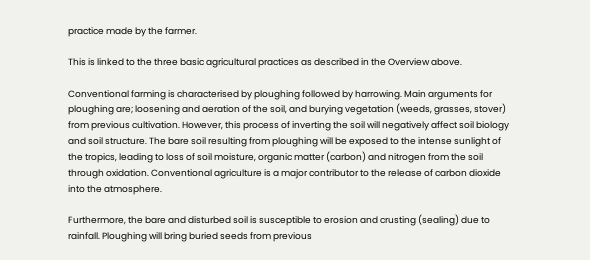practice made by the farmer.

This is linked to the three basic agricultural practices as described in the Overview above.

Conventional farming is characterised by ploughing followed by harrowing. Main arguments for ploughing are; loosening and aeration of the soil, and burying vegetation (weeds, grasses, stover) from previous cultivation. However, this process of inverting the soil will negatively affect soil biology and soil structure. The bare soil resulting from ploughing will be exposed to the intense sunlight of the tropics, leading to loss of soil moisture, organic matter (carbon) and nitrogen from the soil through oxidation. Conventional agriculture is a major contributor to the release of carbon dioxide into the atmosphere.

Furthermore, the bare and disturbed soil is susceptible to erosion and crusting (sealing) due to rainfall. Ploughing will bring buried seeds from previous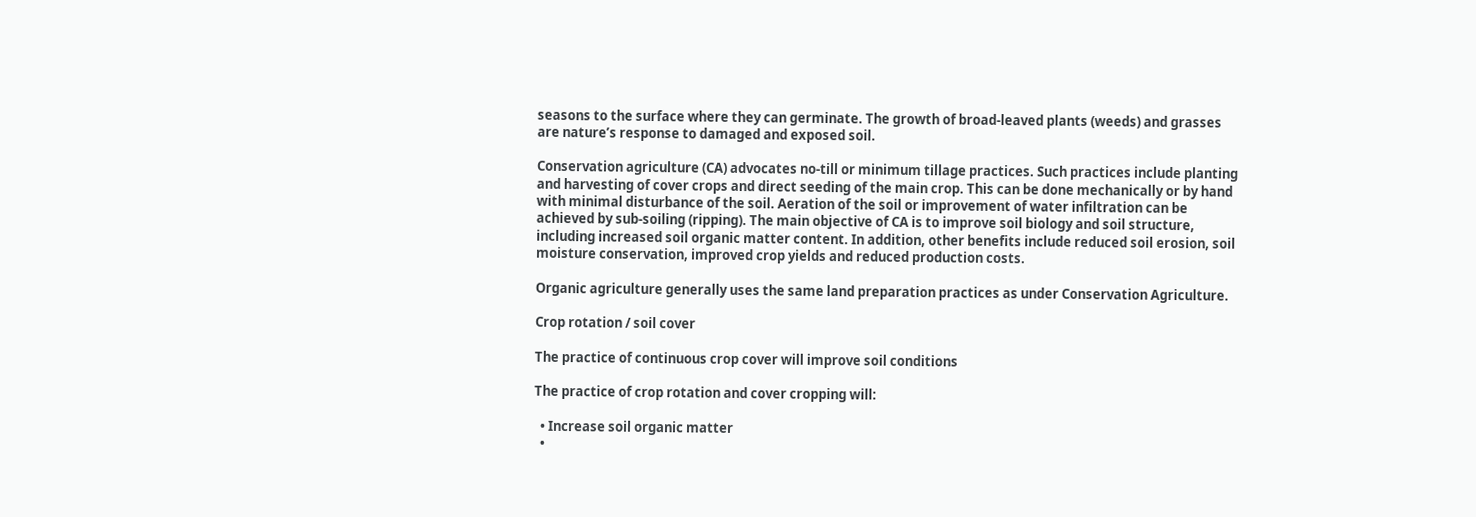seasons to the surface where they can germinate. The growth of broad-leaved plants (weeds) and grasses are nature’s response to damaged and exposed soil.

Conservation agriculture (CA) advocates no-till or minimum tillage practices. Such practices include planting and harvesting of cover crops and direct seeding of the main crop. This can be done mechanically or by hand with minimal disturbance of the soil. Aeration of the soil or improvement of water infiltration can be achieved by sub-soiling (ripping). The main objective of CA is to improve soil biology and soil structure, including increased soil organic matter content. In addition, other benefits include reduced soil erosion, soil moisture conservation, improved crop yields and reduced production costs.

Organic agriculture generally uses the same land preparation practices as under Conservation Agriculture.

Crop rotation / soil cover

The practice of continuous crop cover will improve soil conditions

The practice of crop rotation and cover cropping will:

  • Increase soil organic matter
  •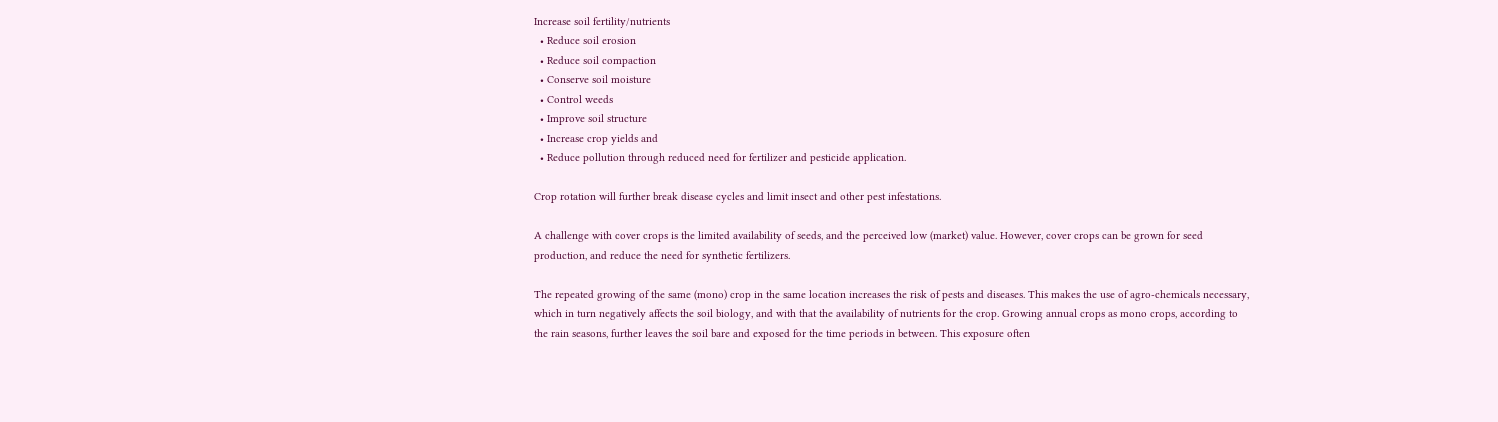Increase soil fertility/nutrients
  • Reduce soil erosion
  • Reduce soil compaction
  • Conserve soil moisture
  • Control weeds
  • Improve soil structure
  • Increase crop yields and
  • Reduce pollution through reduced need for fertilizer and pesticide application.

Crop rotation will further break disease cycles and limit insect and other pest infestations.

A challenge with cover crops is the limited availability of seeds, and the perceived low (market) value. However, cover crops can be grown for seed production, and reduce the need for synthetic fertilizers.

The repeated growing of the same (mono) crop in the same location increases the risk of pests and diseases. This makes the use of agro-chemicals necessary, which in turn negatively affects the soil biology, and with that the availability of nutrients for the crop. Growing annual crops as mono crops, according to the rain seasons, further leaves the soil bare and exposed for the time periods in between. This exposure often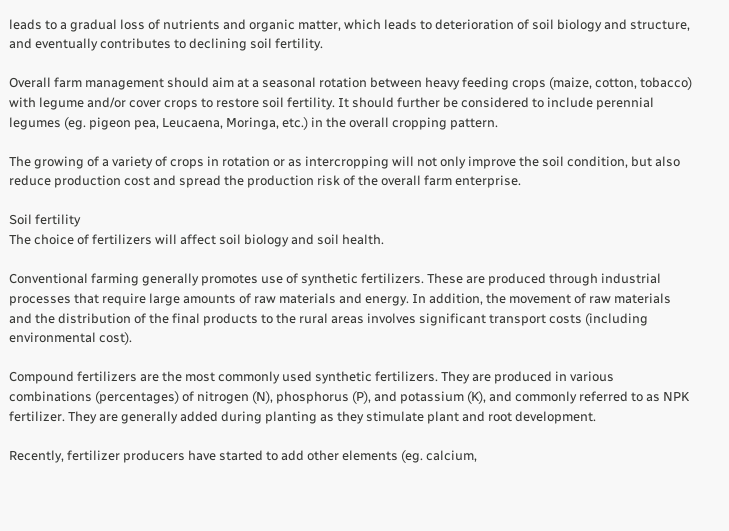leads to a gradual loss of nutrients and organic matter, which leads to deterioration of soil biology and structure, and eventually contributes to declining soil fertility.

Overall farm management should aim at a seasonal rotation between heavy feeding crops (maize, cotton, tobacco) with legume and/or cover crops to restore soil fertility. It should further be considered to include perennial legumes (eg. pigeon pea, Leucaena, Moringa, etc.) in the overall cropping pattern.

The growing of a variety of crops in rotation or as intercropping will not only improve the soil condition, but also reduce production cost and spread the production risk of the overall farm enterprise.

Soil fertility
The choice of fertilizers will affect soil biology and soil health.

Conventional farming generally promotes use of synthetic fertilizers. These are produced through industrial processes that require large amounts of raw materials and energy. In addition, the movement of raw materials and the distribution of the final products to the rural areas involves significant transport costs (including environmental cost).

Compound fertilizers are the most commonly used synthetic fertilizers. They are produced in various combinations (percentages) of nitrogen (N), phosphorus (P), and potassium (K), and commonly referred to as NPK fertilizer. They are generally added during planting as they stimulate plant and root development.

Recently, fertilizer producers have started to add other elements (eg. calcium,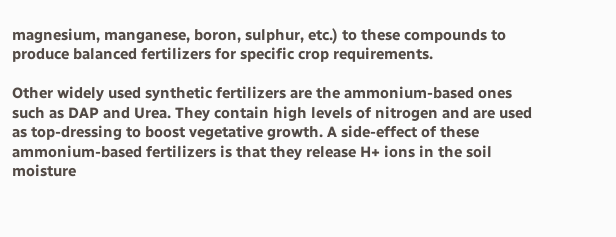magnesium, manganese, boron, sulphur, etc.) to these compounds to produce balanced fertilizers for specific crop requirements.

Other widely used synthetic fertilizers are the ammonium-based ones such as DAP and Urea. They contain high levels of nitrogen and are used as top-dressing to boost vegetative growth. A side-effect of these ammonium-based fertilizers is that they release H+ ions in the soil moisture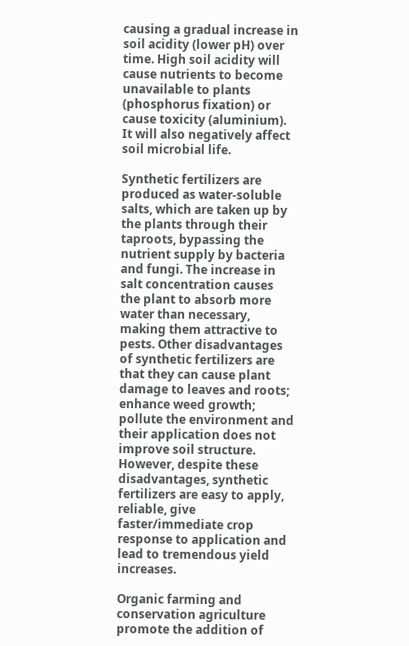causing a gradual increase in soil acidity (lower pH) over time. High soil acidity will cause nutrients to become unavailable to plants (phosphorus fixation) or cause toxicity (aluminium). It will also negatively affect soil microbial life.

Synthetic fertilizers are produced as water-soluble salts, which are taken up by the plants through their taproots, bypassing the nutrient supply by bacteria and fungi. The increase in salt concentration causes the plant to absorb more water than necessary, making them attractive to pests. Other disadvantages of synthetic fertilizers are that they can cause plant damage to leaves and roots; enhance weed growth; pollute the environment and their application does not improve soil structure. However, despite these disadvantages, synthetic fertilizers are easy to apply, reliable, give faster/immediate crop response to application and lead to tremendous yield increases.

Organic farming and conservation agriculture promote the addition of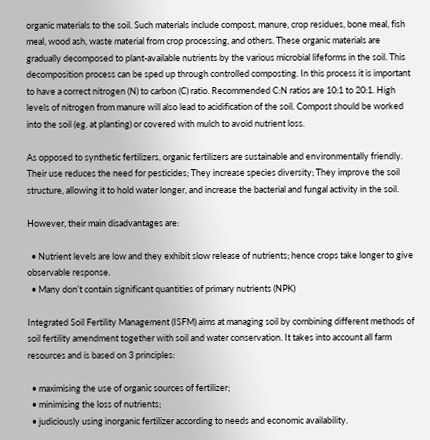organic materials to the soil. Such materials include compost, manure, crop residues, bone meal, fish meal, wood ash, waste material from crop processing, and others. These organic materials are gradually decomposed to plant-available nutrients by the various microbial lifeforms in the soil. This decomposition process can be sped up through controlled composting. In this process it is important to have a correct nitrogen (N) to carbon (C) ratio. Recommended C:N ratios are 10:1 to 20:1. High levels of nitrogen from manure will also lead to acidification of the soil. Compost should be worked into the soil (eg. at planting) or covered with mulch to avoid nutrient loss.

As opposed to synthetic fertilizers, organic fertilizers are sustainable and environmentally friendly. Their use reduces the need for pesticides; They increase species diversity; They improve the soil structure, allowing it to hold water longer, and increase the bacterial and fungal activity in the soil.

However, their main disadvantages are:

  • Nutrient levels are low and they exhibit slow release of nutrients; hence crops take longer to give observable response.
  • Many don’t contain significant quantities of primary nutrients (NPK)

Integrated Soil Fertility Management (ISFM) aims at managing soil by combining different methods of soil fertility amendment together with soil and water conservation. It takes into account all farm resources and is based on 3 principles:

  • maximising the use of organic sources of fertilizer;
  • minimising the loss of nutrients;
  • judiciously using inorganic fertilizer according to needs and economic availability.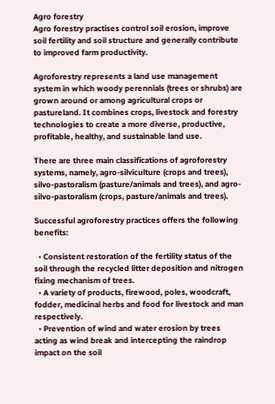Agro forestry
Agro forestry practises control soil erosion, improve soil fertility and soil structure and generally contribute to improved farm productivity.

Agroforestry represents a land use management system in which woody perennials (trees or shrubs) are grown around or among agricultural crops or pastureland. It combines crops, livestock and forestry technologies to create a more diverse, productive, profitable, healthy, and sustainable land use.

There are three main classifications of agroforestry systems, namely, agro-silviculture (crops and trees), silvo-pastoralism (pasture/animals and trees), and agro-silvo-pastoralism (crops, pasture/animals and trees).

Successful agroforestry practices offers the following benefits:

  • Consistent restoration of the fertility status of the soil through the recycled litter deposition and nitrogen fixing mechanism of trees.
  • A variety of products, firewood, poles, woodcraft, fodder, medicinal herbs and food for livestock and man respectively.
  • Prevention of wind and water erosion by trees acting as wind break and intercepting the raindrop impact on the soil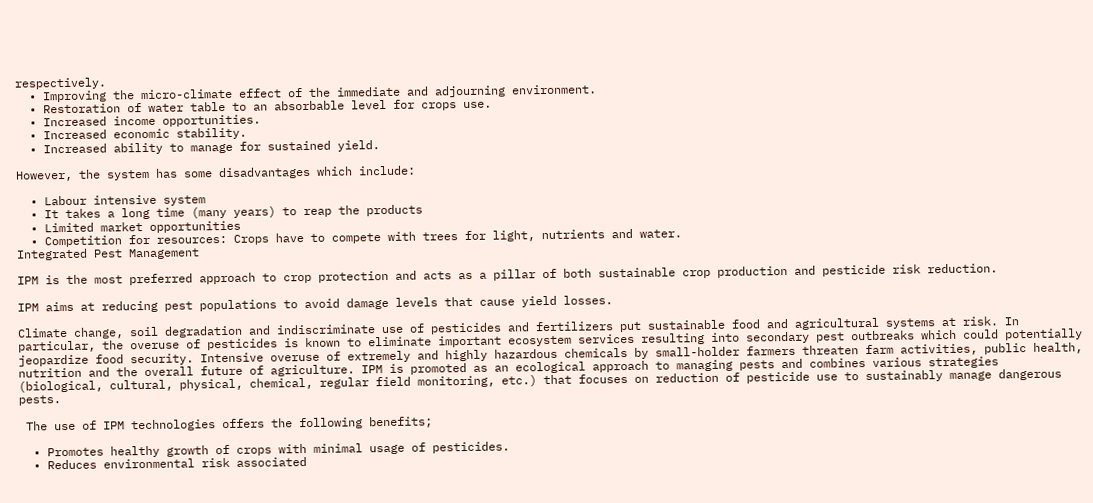respectively.
  • Improving the micro-climate effect of the immediate and adjourning environment.
  • Restoration of water table to an absorbable level for crops use.
  • Increased income opportunities.
  • Increased economic stability.
  • Increased ability to manage for sustained yield.

However, the system has some disadvantages which include:

  • Labour intensive system
  • It takes a long time (many years) to reap the products
  • Limited market opportunities
  • Competition for resources: Crops have to compete with trees for light, nutrients and water.
Integrated Pest Management

IPM is the most preferred approach to crop protection and acts as a pillar of both sustainable crop production and pesticide risk reduction.

IPM aims at reducing pest populations to avoid damage levels that cause yield losses.

Climate change, soil degradation and indiscriminate use of pesticides and fertilizers put sustainable food and agricultural systems at risk. In particular, the overuse of pesticides is known to eliminate important ecosystem services resulting into secondary pest outbreaks which could potentially jeopardize food security. Intensive overuse of extremely and highly hazardous chemicals by small-holder farmers threaten farm activities, public health, nutrition and the overall future of agriculture. IPM is promoted as an ecological approach to managing pests and combines various strategies (biological, cultural, physical, chemical, regular field monitoring, etc.) that focuses on reduction of pesticide use to sustainably manage dangerous pests.

 The use of IPM technologies offers the following benefits;

  • Promotes healthy growth of crops with minimal usage of pesticides.
  • Reduces environmental risk associated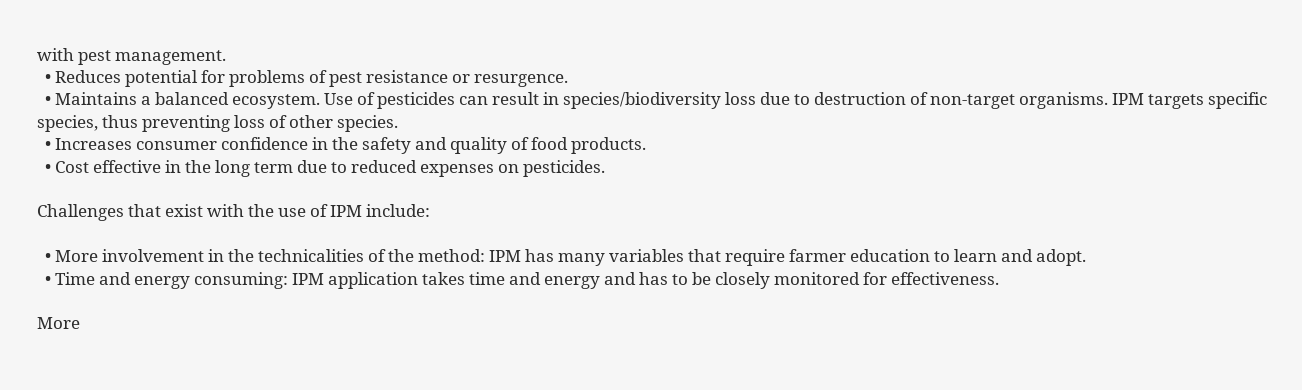with pest management.
  • Reduces potential for problems of pest resistance or resurgence.
  • Maintains a balanced ecosystem. Use of pesticides can result in species/biodiversity loss due to destruction of non-target organisms. IPM targets specific species, thus preventing loss of other species.
  • Increases consumer confidence in the safety and quality of food products.
  • Cost effective in the long term due to reduced expenses on pesticides.

Challenges that exist with the use of IPM include:

  • More involvement in the technicalities of the method: IPM has many variables that require farmer education to learn and adopt.
  • Time and energy consuming: IPM application takes time and energy and has to be closely monitored for effectiveness.

More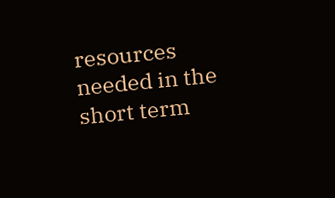resources needed in the short term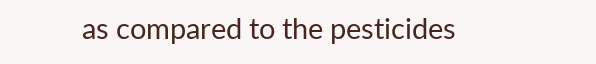as compared to the pesticides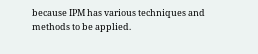because IPM has various techniques and methods to be applied.